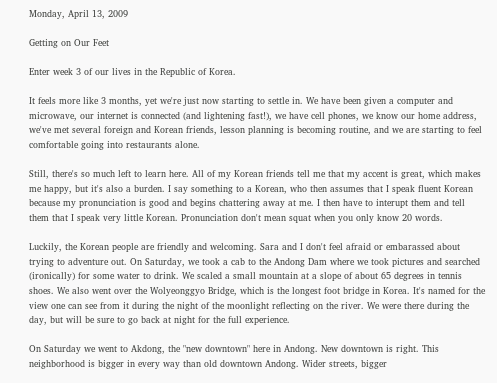Monday, April 13, 2009

Getting on Our Feet

Enter week 3 of our lives in the Republic of Korea.

It feels more like 3 months, yet we're just now starting to settle in. We have been given a computer and microwave, our internet is connected (and lightening fast!), we have cell phones, we know our home address, we've met several foreign and Korean friends, lesson planning is becoming routine, and we are starting to feel comfortable going into restaurants alone.

Still, there's so much left to learn here. All of my Korean friends tell me that my accent is great, which makes me happy, but it's also a burden. I say something to a Korean, who then assumes that I speak fluent Korean because my pronunciation is good and begins chattering away at me. I then have to interupt them and tell them that I speak very little Korean. Pronunciation don't mean squat when you only know 20 words.

Luckily, the Korean people are friendly and welcoming. Sara and I don't feel afraid or embarassed about trying to adventure out. On Saturday, we took a cab to the Andong Dam where we took pictures and searched (ironically) for some water to drink. We scaled a small mountain at a slope of about 65 degrees in tennis shoes. We also went over the Wolyeonggyo Bridge, which is the longest foot bridge in Korea. It's named for the view one can see from it during the night of the moonlight reflecting on the river. We were there during the day, but will be sure to go back at night for the full experience.

On Saturday we went to Akdong, the "new downtown" here in Andong. New downtown is right. This neighborhood is bigger in every way than old downtown Andong. Wider streets, bigger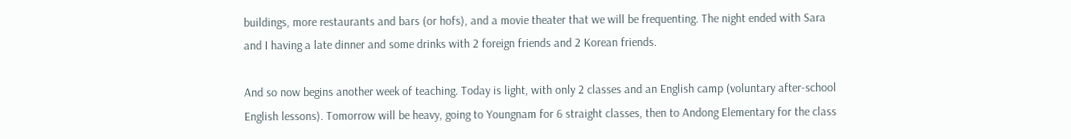buildings, more restaurants and bars (or hofs), and a movie theater that we will be frequenting. The night ended with Sara and I having a late dinner and some drinks with 2 foreign friends and 2 Korean friends.

And so now begins another week of teaching. Today is light, with only 2 classes and an English camp (voluntary after-school English lessons). Tomorrow will be heavy, going to Youngnam for 6 straight classes, then to Andong Elementary for the class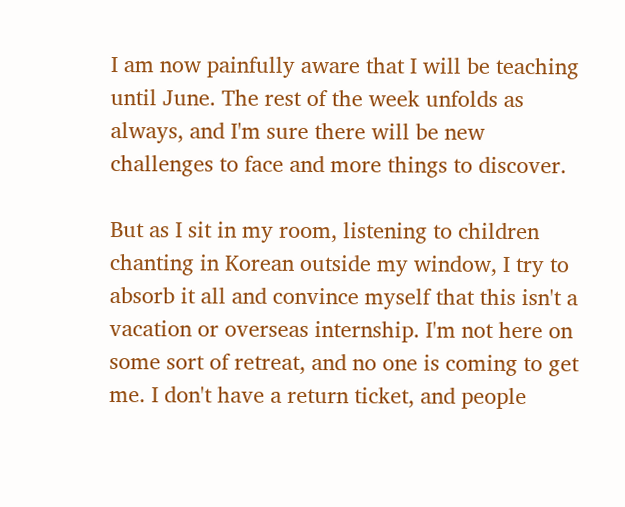I am now painfully aware that I will be teaching until June. The rest of the week unfolds as always, and I'm sure there will be new challenges to face and more things to discover.

But as I sit in my room, listening to children chanting in Korean outside my window, I try to absorb it all and convince myself that this isn't a vacation or overseas internship. I'm not here on some sort of retreat, and no one is coming to get me. I don't have a return ticket, and people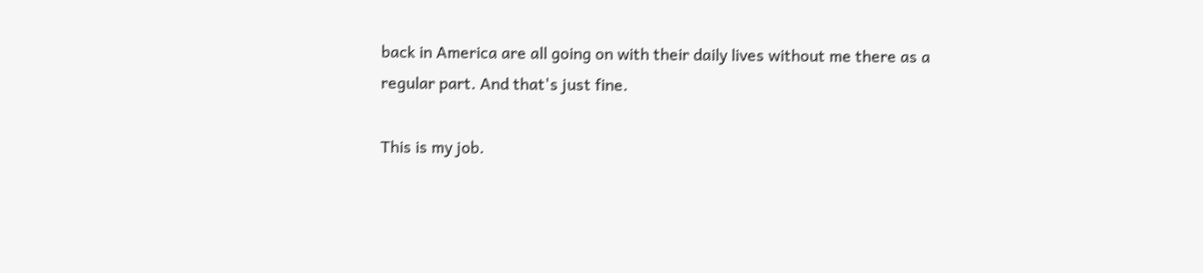back in America are all going on with their daily lives without me there as a regular part. And that's just fine.

This is my job.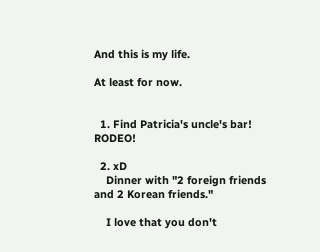And this is my life.

At least for now.


  1. Find Patricia's uncle's bar! RODEO!

  2. xD
    Dinner with "2 foreign friends and 2 Korean friends."

    I love that you don't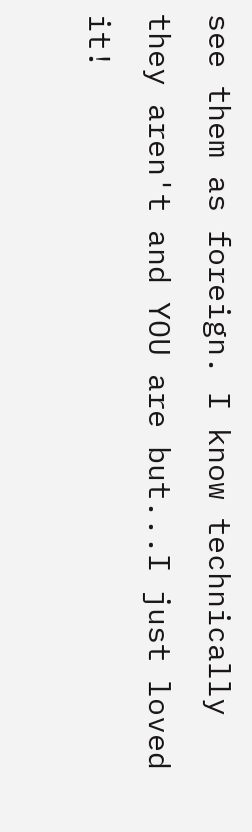see them as foreign. I know technically they aren't and YOU are but...I just loved it!